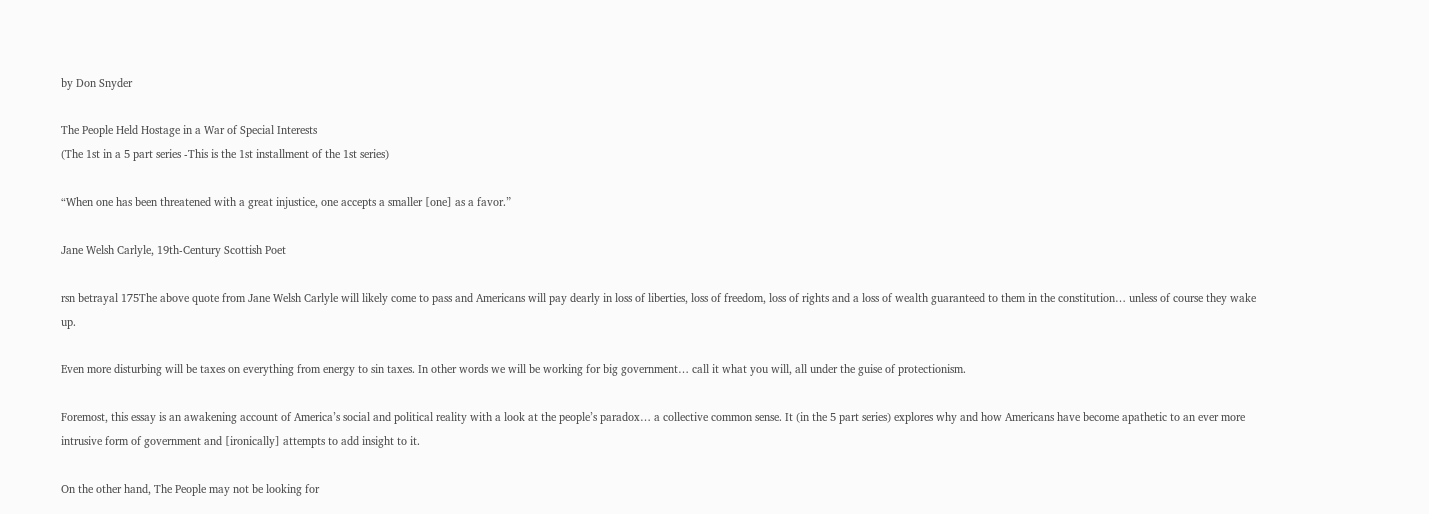by Don Snyder

The People Held Hostage in a War of Special Interests
(The 1st in a 5 part series -This is the 1st installment of the 1st series)

“When one has been threatened with a great injustice, one accepts a smaller [one] as a favor.”

Jane Welsh Carlyle, 19th-Century Scottish Poet

rsn betrayal 175The above quote from Jane Welsh Carlyle will likely come to pass and Americans will pay dearly in loss of liberties, loss of freedom, loss of rights and a loss of wealth guaranteed to them in the constitution… unless of course they wake up.

Even more disturbing will be taxes on everything from energy to sin taxes. In other words we will be working for big government… call it what you will, all under the guise of protectionism.

Foremost, this essay is an awakening account of America’s social and political reality with a look at the people’s paradox… a collective common sense. It (in the 5 part series) explores why and how Americans have become apathetic to an ever more intrusive form of government and [ironically] attempts to add insight to it.

On the other hand, The People may not be looking for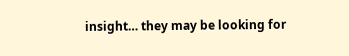insight… they may be looking for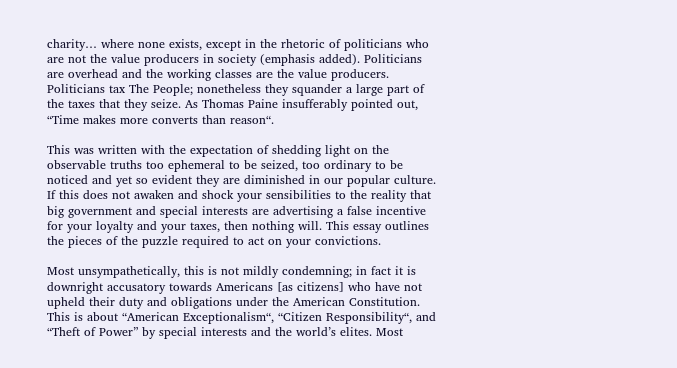charity… where none exists, except in the rhetoric of politicians who are not the value producers in society (emphasis added). Politicians are overhead and the working classes are the value producers. Politicians tax The People; nonetheless they squander a large part of the taxes that they seize. As Thomas Paine insufferably pointed out, “Time makes more converts than reason“.

This was written with the expectation of shedding light on the observable truths too ephemeral to be seized, too ordinary to be noticed and yet so evident they are diminished in our popular culture. If this does not awaken and shock your sensibilities to the reality that big government and special interests are advertising a false incentive for your loyalty and your taxes, then nothing will. This essay outlines the pieces of the puzzle required to act on your convictions.

Most unsympathetically, this is not mildly condemning; in fact it is downright accusatory towards Americans [as citizens] who have not upheld their duty and obligations under the American Constitution. This is about “American Exceptionalism“, “Citizen Responsibility“, and “Theft of Power” by special interests and the world’s elites. Most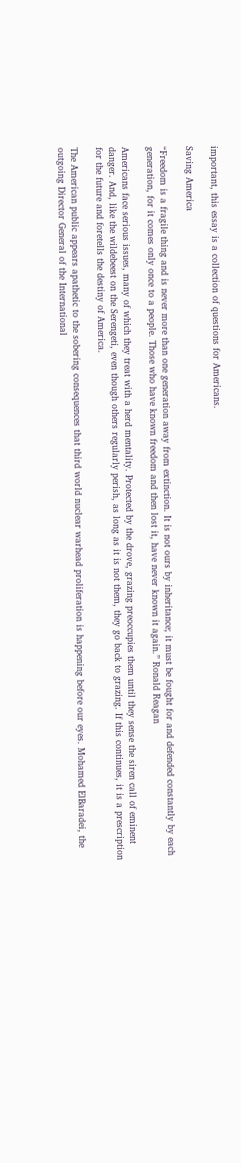important, this essay is a collection of questions for Americans.

Saving America

“Freedom is a fragile thing and is never more than one generation away from extinction. It is not ours by inheritance; it must be fought for and defended constantly by each generation, for it comes only once to a people. Those who have known freedom and then lost it, have never known it again.” Ronald Reagan

Americans face serious issues, many of which they treat with a herd mentality. Protected by the drove, grazing preoccupies them until they sense the siren call of eminent danger. And, like the wildebeest on the Serengeti, even though others regularly perish, as long as it is not them, they go back to grazing. If this continues, it is a prescription for the future and foretells the destiny of America.

The American public appears apathetic to the sobering consequences that third world nuclear warhead proliferation is happening before our eyes. Mohamed ElBaradei, the outgoing Director General of the International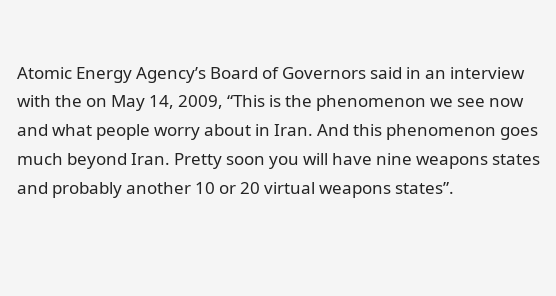Atomic Energy Agency’s Board of Governors said in an interview with the on May 14, 2009, “This is the phenomenon we see now and what people worry about in Iran. And this phenomenon goes much beyond Iran. Pretty soon you will have nine weapons states and probably another 10 or 20 virtual weapons states”.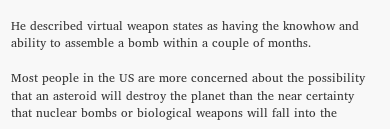He described virtual weapon states as having the knowhow and ability to assemble a bomb within a couple of months.

Most people in the US are more concerned about the possibility that an asteroid will destroy the planet than the near certainty that nuclear bombs or biological weapons will fall into the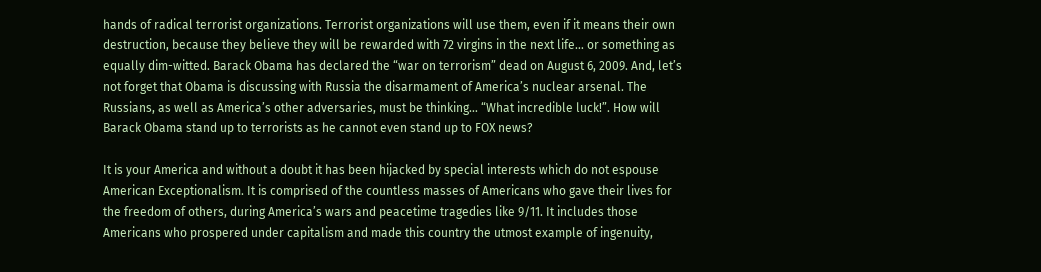hands of radical terrorist organizations. Terrorist organizations will use them, even if it means their own destruction, because they believe they will be rewarded with 72 virgins in the next life… or something as equally dim-witted. Barack Obama has declared the “war on terrorism” dead on August 6, 2009. And, let’s not forget that Obama is discussing with Russia the disarmament of America’s nuclear arsenal. The Russians, as well as America’s other adversaries, must be thinking… “What incredible luck!”. How will Barack Obama stand up to terrorists as he cannot even stand up to FOX news?

It is your America and without a doubt it has been hijacked by special interests which do not espouse American Exceptionalism. It is comprised of the countless masses of Americans who gave their lives for the freedom of others, during America’s wars and peacetime tragedies like 9/11. It includes those Americans who prospered under capitalism and made this country the utmost example of ingenuity,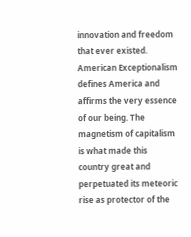innovation and freedom that ever existed. American Exceptionalism defines America and affirms the very essence of our being. The magnetism of capitalism is what made this country great and perpetuated its meteoric rise as protector of the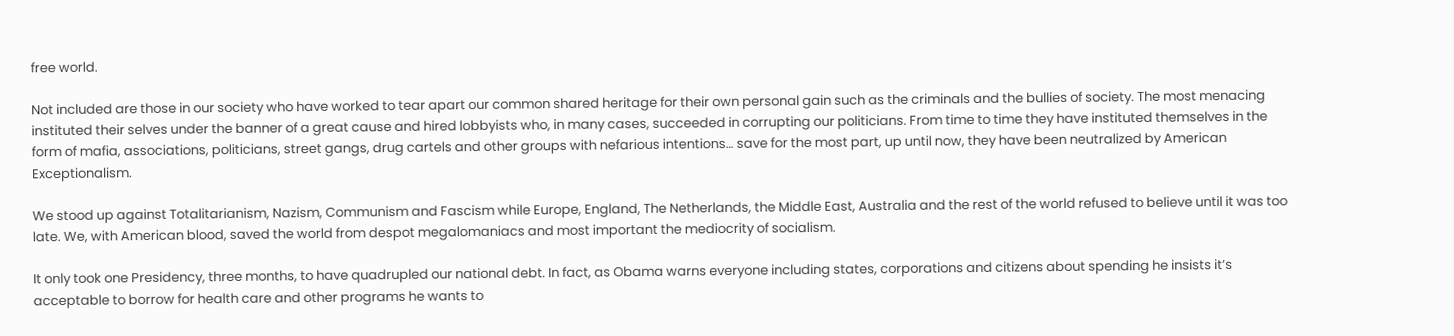free world.

Not included are those in our society who have worked to tear apart our common shared heritage for their own personal gain such as the criminals and the bullies of society. The most menacing instituted their selves under the banner of a great cause and hired lobbyists who, in many cases, succeeded in corrupting our politicians. From time to time they have instituted themselves in the form of mafia, associations, politicians, street gangs, drug cartels and other groups with nefarious intentions… save for the most part, up until now, they have been neutralized by American Exceptionalism.

We stood up against Totalitarianism, Nazism, Communism and Fascism while Europe, England, The Netherlands, the Middle East, Australia and the rest of the world refused to believe until it was too late. We, with American blood, saved the world from despot megalomaniacs and most important the mediocrity of socialism.

It only took one Presidency, three months, to have quadrupled our national debt. In fact, as Obama warns everyone including states, corporations and citizens about spending he insists it’s acceptable to borrow for health care and other programs he wants to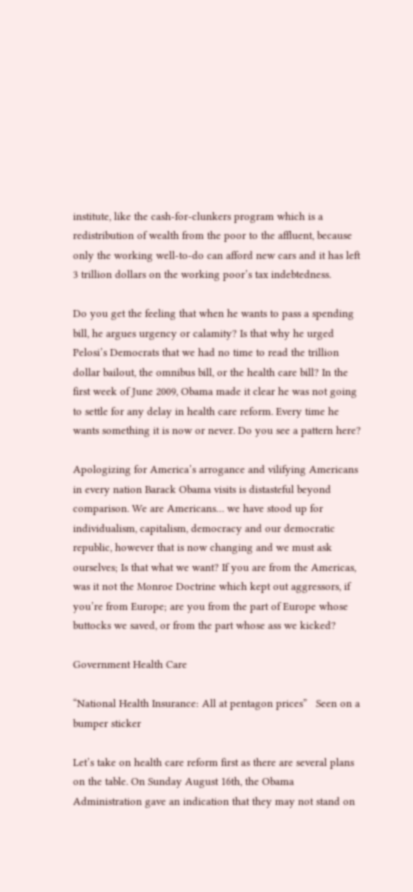institute, like the cash-for-clunkers program which is a redistribution of wealth from the poor to the affluent, because only the working well-to-do can afford new cars and it has left 3 trillion dollars on the working poor’s tax indebtedness.

Do you get the feeling that when he wants to pass a spending bill, he argues urgency or calamity? Is that why he urged Pelosi’s Democrats that we had no time to read the trillion dollar bailout, the omnibus bill, or the health care bill? In the first week of June 2009, Obama made it clear he was not going to settle for any delay in health care reform. Every time he wants something it is now or never. Do you see a pattern here?

Apologizing for America’s arrogance and vilifying Americans in every nation Barack Obama visits is distasteful beyond comparison. We are Americans… we have stood up for individualism, capitalism, democracy and our democratic republic, however that is now changing and we must ask ourselves; Is that what we want? If you are from the Americas, was it not the Monroe Doctrine which kept out aggressors, if you’re from Europe; are you from the part of Europe whose buttocks we saved, or from the part whose ass we kicked?

Government Health Care

“National Health Insurance: All at pentagon prices”   Seen on a bumper sticker

Let’s take on health care reform first as there are several plans on the table. On Sunday August 16th, the Obama Administration gave an indication that they may not stand on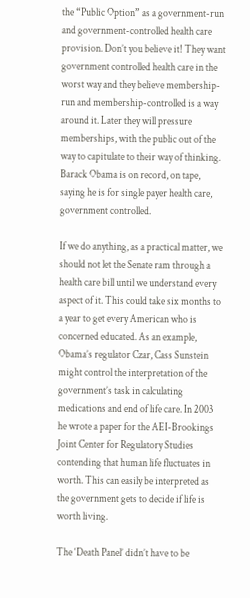the “Public Option” as a government-run and government-controlled health care provision. Don’t you believe it! They want government controlled health care in the worst way and they believe membership-run and membership-controlled is a way around it. Later they will pressure memberships, with the public out of the way to capitulate to their way of thinking. Barack Obama is on record, on tape, saying he is for single payer health care, government controlled.

If we do anything, as a practical matter, we should not let the Senate ram through a health care bill until we understand every aspect of it. This could take six months to a year to get every American who is concerned educated. As an example, Obama’s regulator Czar, Cass Sunstein might control the interpretation of the government’s task in calculating medications and end of life care. In 2003 he wrote a paper for the AEI-Brookings Joint Center for Regulatory Studies contending that human life fluctuates in worth. This can easily be interpreted as the government gets to decide if life is worth living.

The ‘Death Panel’ didn’t have to be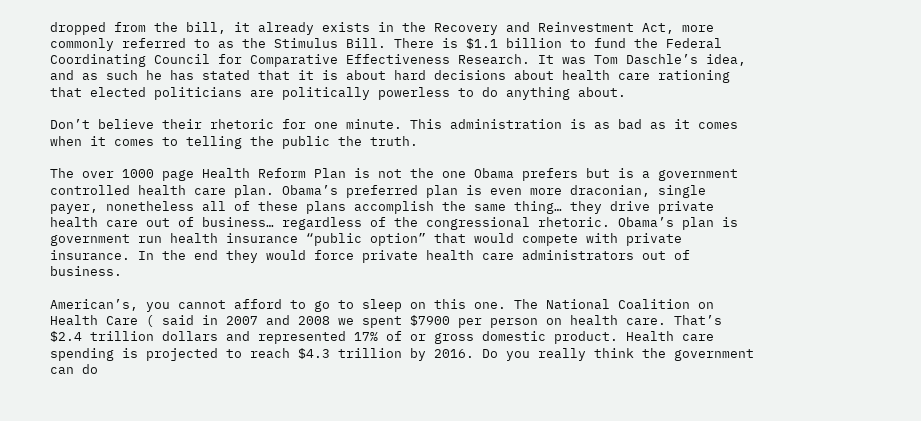dropped from the bill, it already exists in the Recovery and Reinvestment Act, more commonly referred to as the Stimulus Bill. There is $1.1 billion to fund the Federal Coordinating Council for Comparative Effectiveness Research. It was Tom Daschle’s idea, and as such he has stated that it is about hard decisions about health care rationing that elected politicians are politically powerless to do anything about.

Don’t believe their rhetoric for one minute. This administration is as bad as it comes when it comes to telling the public the truth.

The over 1000 page Health Reform Plan is not the one Obama prefers but is a government controlled health care plan. Obama’s preferred plan is even more draconian, single payer, nonetheless all of these plans accomplish the same thing… they drive private health care out of business… regardless of the congressional rhetoric. Obama’s plan is government run health insurance “public option” that would compete with private insurance. In the end they would force private health care administrators out of business.

American’s, you cannot afford to go to sleep on this one. The National Coalition on Health Care ( said in 2007 and 2008 we spent $7900 per person on health care. That’s $2.4 trillion dollars and represented 17% of or gross domestic product. Health care spending is projected to reach $4.3 trillion by 2016. Do you really think the government can do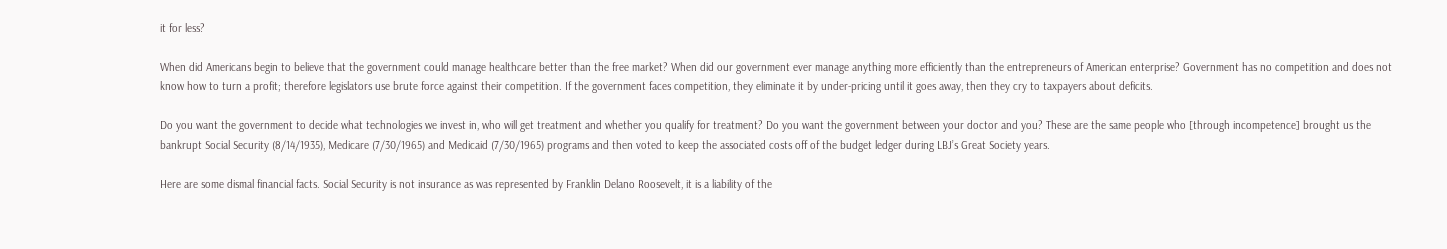it for less?

When did Americans begin to believe that the government could manage healthcare better than the free market? When did our government ever manage anything more efficiently than the entrepreneurs of American enterprise? Government has no competition and does not know how to turn a profit; therefore legislators use brute force against their competition. If the government faces competition, they eliminate it by under-pricing until it goes away, then they cry to taxpayers about deficits.

Do you want the government to decide what technologies we invest in, who will get treatment and whether you qualify for treatment? Do you want the government between your doctor and you? These are the same people who [through incompetence] brought us the bankrupt Social Security (8/14/1935), Medicare (7/30/1965) and Medicaid (7/30/1965) programs and then voted to keep the associated costs off of the budget ledger during LBJ’s Great Society years.

Here are some dismal financial facts. Social Security is not insurance as was represented by Franklin Delano Roosevelt, it is a liability of the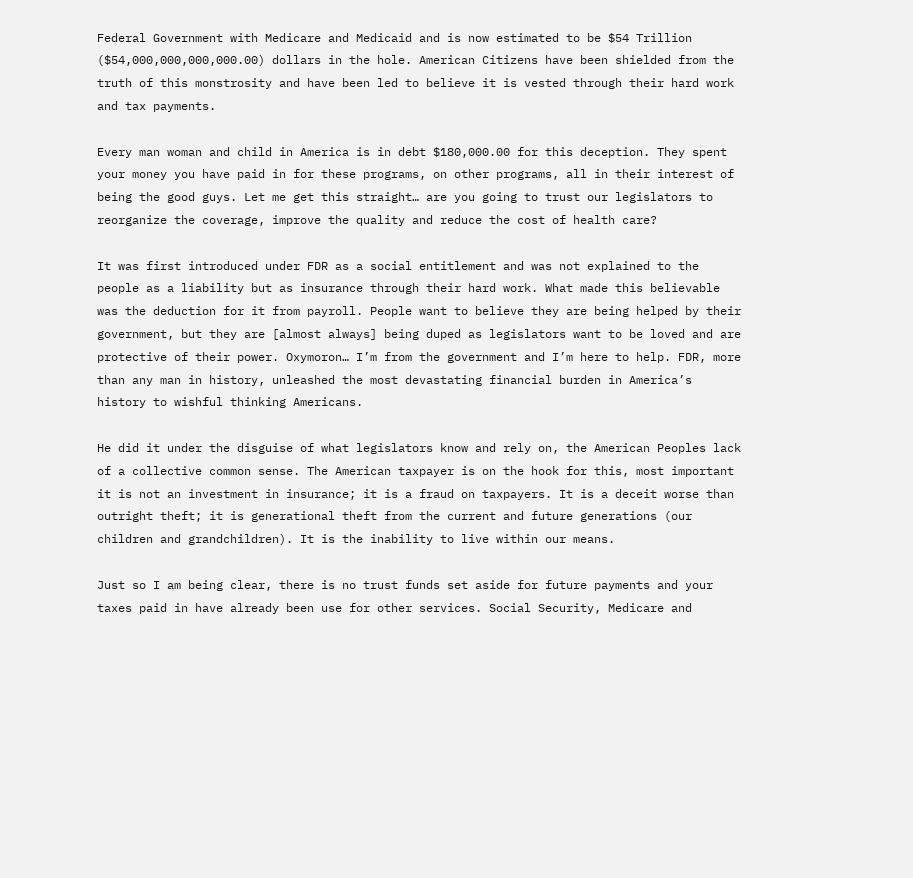Federal Government with Medicare and Medicaid and is now estimated to be $54 Trillion ($54,000,000,000,000.00) dollars in the hole. American Citizens have been shielded from the truth of this monstrosity and have been led to believe it is vested through their hard work and tax payments.

Every man woman and child in America is in debt $180,000.00 for this deception. They spent your money you have paid in for these programs, on other programs, all in their interest of being the good guys. Let me get this straight… are you going to trust our legislators to reorganize the coverage, improve the quality and reduce the cost of health care?

It was first introduced under FDR as a social entitlement and was not explained to the people as a liability but as insurance through their hard work. What made this believable was the deduction for it from payroll. People want to believe they are being helped by their government, but they are [almost always] being duped as legislators want to be loved and are protective of their power. Oxymoron… I’m from the government and I’m here to help. FDR, more than any man in history, unleashed the most devastating financial burden in America’s history to wishful thinking Americans.

He did it under the disguise of what legislators know and rely on, the American Peoples lack of a collective common sense. The American taxpayer is on the hook for this, most important it is not an investment in insurance; it is a fraud on taxpayers. It is a deceit worse than outright theft; it is generational theft from the current and future generations (our children and grandchildren). It is the inability to live within our means.

Just so I am being clear, there is no trust funds set aside for future payments and your taxes paid in have already been use for other services. Social Security, Medicare and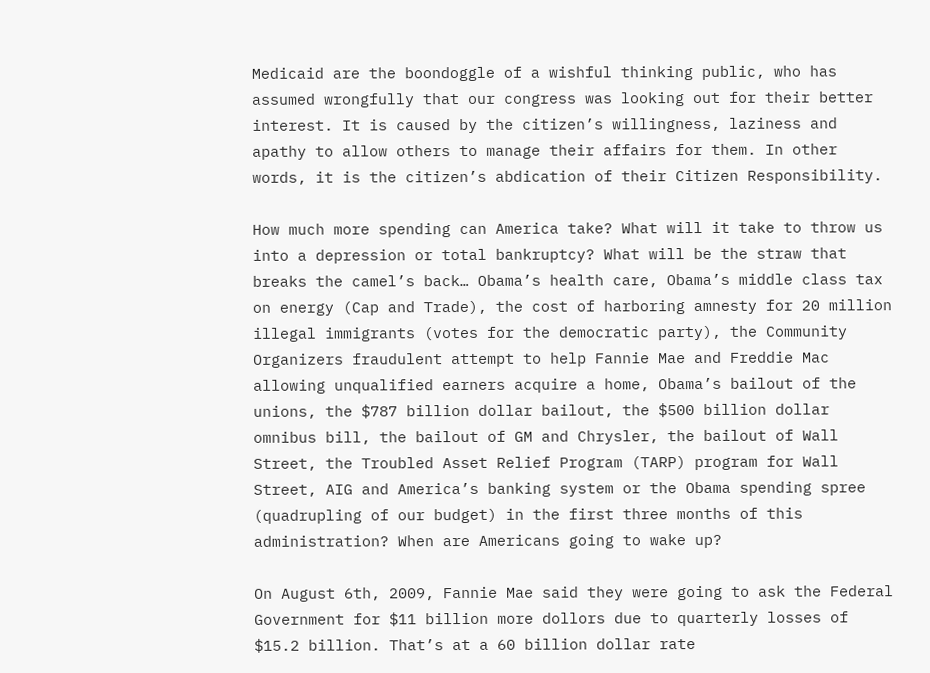Medicaid are the boondoggle of a wishful thinking public, who has assumed wrongfully that our congress was looking out for their better interest. It is caused by the citizen’s willingness, laziness and apathy to allow others to manage their affairs for them. In other words, it is the citizen’s abdication of their Citizen Responsibility.

How much more spending can America take? What will it take to throw us into a depression or total bankruptcy? What will be the straw that breaks the camel’s back… Obama’s health care, Obama’s middle class tax on energy (Cap and Trade), the cost of harboring amnesty for 20 million illegal immigrants (votes for the democratic party), the Community Organizers fraudulent attempt to help Fannie Mae and Freddie Mac allowing unqualified earners acquire a home, Obama’s bailout of the unions, the $787 billion dollar bailout, the $500 billion dollar omnibus bill, the bailout of GM and Chrysler, the bailout of Wall Street, the Troubled Asset Relief Program (TARP) program for Wall Street, AIG and America’s banking system or the Obama spending spree (quadrupling of our budget) in the first three months of this administration? When are Americans going to wake up?

On August 6th, 2009, Fannie Mae said they were going to ask the Federal Government for $11 billion more dollors due to quarterly losses of $15.2 billion. That’s at a 60 billion dollar rate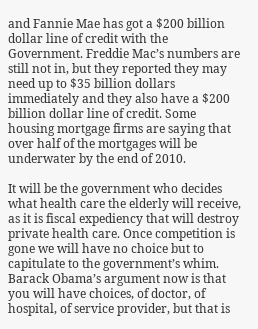and Fannie Mae has got a $200 billion dollar line of credit with the Government. Freddie Mac’s numbers are still not in, but they reported they may need up to $35 billion dollars immediately and they also have a $200 billion dollar line of credit. Some housing mortgage firms are saying that over half of the mortgages will be underwater by the end of 2010.

It will be the government who decides what health care the elderly will receive, as it is fiscal expediency that will destroy private health care. Once competition is gone we will have no choice but to capitulate to the government’s whim. Barack Obama’s argument now is that you will have choices, of doctor, of hospital, of service provider, but that is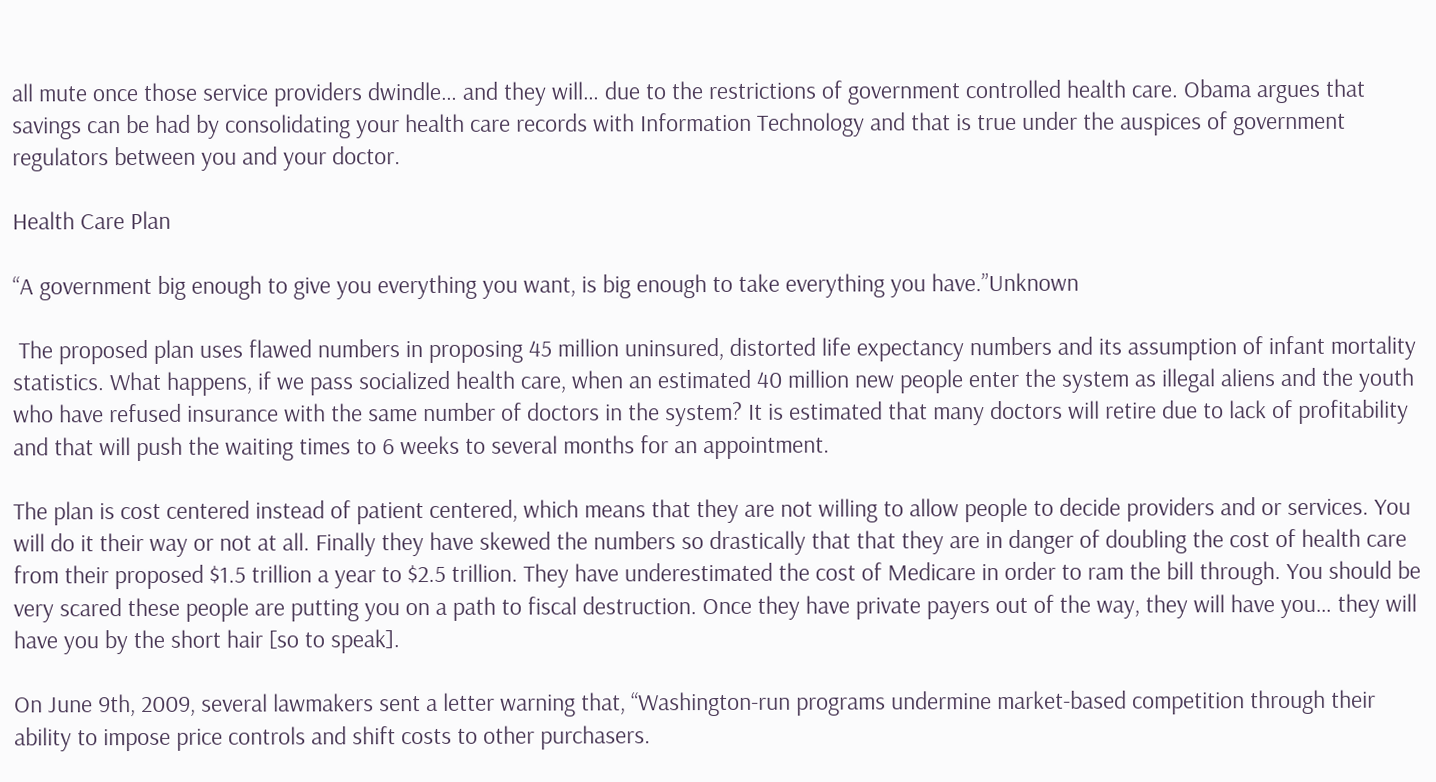all mute once those service providers dwindle… and they will… due to the restrictions of government controlled health care. Obama argues that savings can be had by consolidating your health care records with Information Technology and that is true under the auspices of government regulators between you and your doctor.

Health Care Plan

“A government big enough to give you everything you want, is big enough to take everything you have.”Unknown

 The proposed plan uses flawed numbers in proposing 45 million uninsured, distorted life expectancy numbers and its assumption of infant mortality statistics. What happens, if we pass socialized health care, when an estimated 40 million new people enter the system as illegal aliens and the youth who have refused insurance with the same number of doctors in the system? It is estimated that many doctors will retire due to lack of profitability and that will push the waiting times to 6 weeks to several months for an appointment.

The plan is cost centered instead of patient centered, which means that they are not willing to allow people to decide providers and or services. You will do it their way or not at all. Finally they have skewed the numbers so drastically that that they are in danger of doubling the cost of health care from their proposed $1.5 trillion a year to $2.5 trillion. They have underestimated the cost of Medicare in order to ram the bill through. You should be very scared these people are putting you on a path to fiscal destruction. Once they have private payers out of the way, they will have you… they will have you by the short hair [so to speak].

On June 9th, 2009, several lawmakers sent a letter warning that, “Washington-run programs undermine market-based competition through their ability to impose price controls and shift costs to other purchasers.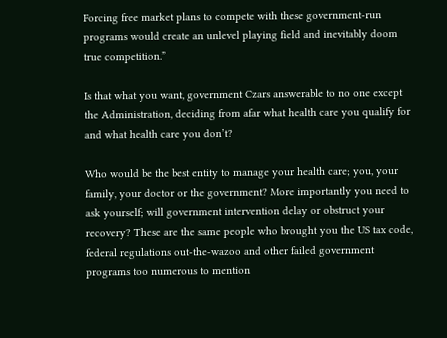Forcing free market plans to compete with these government-run programs would create an unlevel playing field and inevitably doom true competition.”

Is that what you want, government Czars answerable to no one except the Administration, deciding from afar what health care you qualify for and what health care you don’t?

Who would be the best entity to manage your health care; you, your family, your doctor or the government? More importantly you need to ask yourself; will government intervention delay or obstruct your recovery? These are the same people who brought you the US tax code, federal regulations out-the-wazoo and other failed government programs too numerous to mention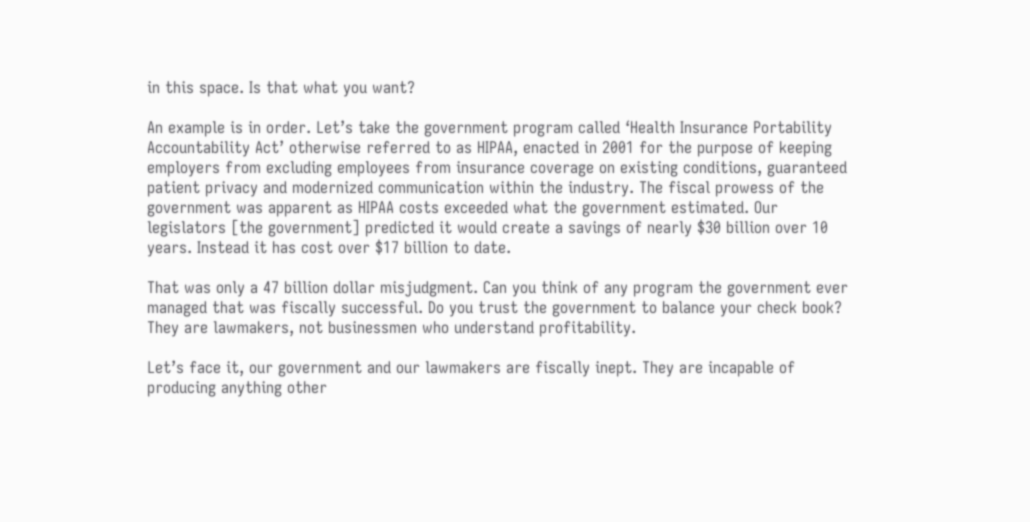in this space. Is that what you want?

An example is in order. Let’s take the government program called ‘Health Insurance Portability Accountability Act’ otherwise referred to as HIPAA, enacted in 2001 for the purpose of keeping employers from excluding employees from insurance coverage on existing conditions, guaranteed patient privacy and modernized communication within the industry. The fiscal prowess of the government was apparent as HIPAA costs exceeded what the government estimated. Our legislators [the government] predicted it would create a savings of nearly $30 billion over 10 years. Instead it has cost over $17 billion to date.

That was only a 47 billion dollar misjudgment. Can you think of any program the government ever managed that was fiscally successful. Do you trust the government to balance your check book? They are lawmakers, not businessmen who understand profitability.

Let’s face it, our government and our lawmakers are fiscally inept. They are incapable of producing anything other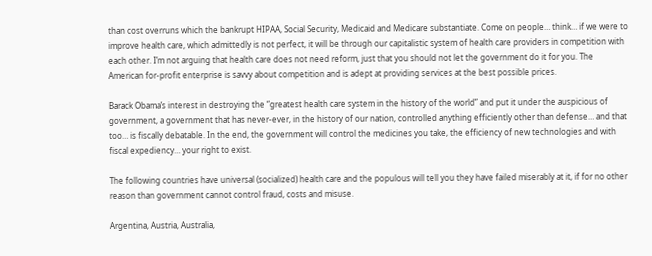than cost overruns which the bankrupt HIPAA, Social Security, Medicaid and Medicare substantiate. Come on people… think… if we were to improve health care, which admittedly is not perfect, it will be through our capitalistic system of health care providers in competition with each other. I’m not arguing that health care does not need reform, just that you should not let the government do it for you. The American for-profit enterprise is savvy about competition and is adept at providing services at the best possible prices.

Barack Obama’s interest in destroying the “greatest health care system in the history of the world” and put it under the auspicious of government, a government that has never-ever, in the history of our nation, controlled anything efficiently other than defense… and that too… is fiscally debatable. In the end, the government will control the medicines you take, the efficiency of new technologies and with fiscal expediency… your right to exist.

The following countries have universal (socialized) health care and the populous will tell you they have failed miserably at it, if for no other reason than government cannot control fraud, costs and misuse.

Argentina, Austria, Australia,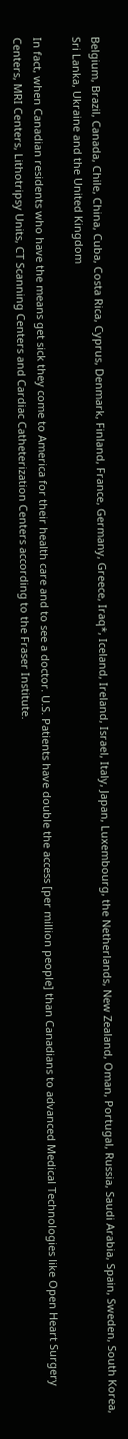Belgium, Brazil, Canada, Chile, China, Cuba, Costa Rica, Cyprus, Denmark, Finland, France, Germany, Greece, Iraq*, Iceland, Ireland, Israel, Italy, Japan, Luxembourg, the Netherlands, New Zealand, Oman, Portugal, Russia, Saudi Arabia, Spain, Sweden, South Korea, Sri Lanka, Ukraine and the United Kingdom

In fact, when Canadian residents who have the means get sick they come to America for their health care and to see a doctor. U.S. Patients have double the access [per million people] than Canadians to advanced Medical Technologies like Open Heart Surgery Centers, MRI Centers, Lithotripsy Units, CT Scanning Centers and Cardiac Catheterization Centers according to the Fraser Institute.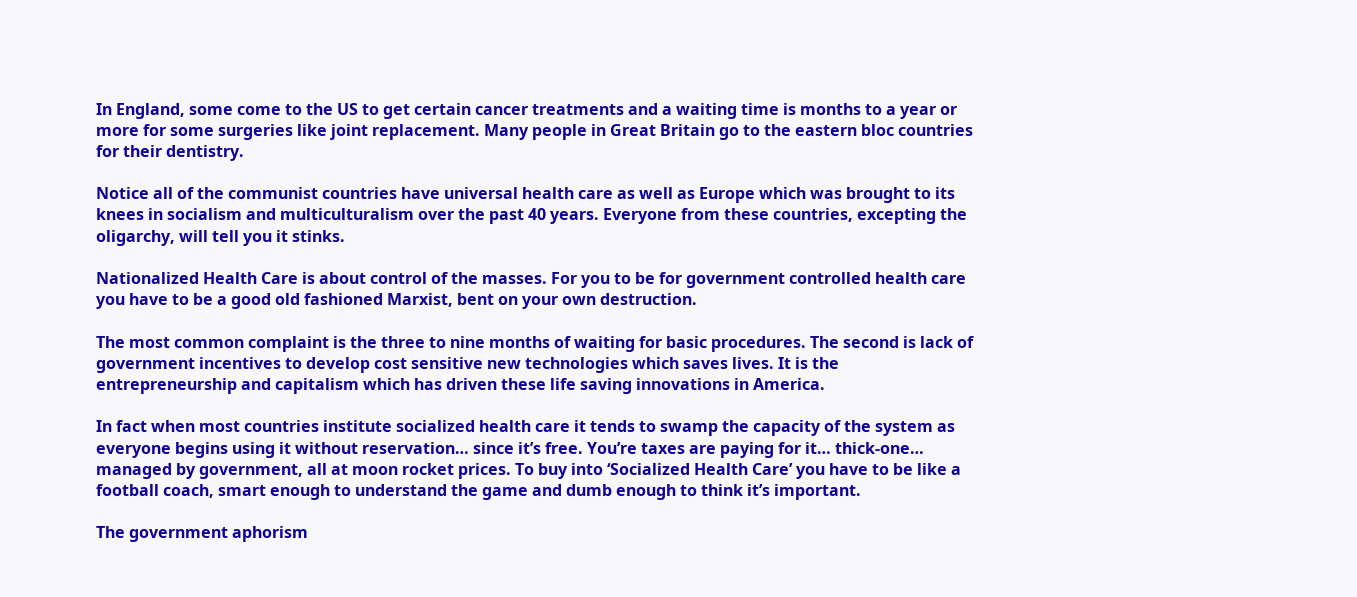In England, some come to the US to get certain cancer treatments and a waiting time is months to a year or more for some surgeries like joint replacement. Many people in Great Britain go to the eastern bloc countries for their dentistry.

Notice all of the communist countries have universal health care as well as Europe which was brought to its knees in socialism and multiculturalism over the past 40 years. Everyone from these countries, excepting the oligarchy, will tell you it stinks.

Nationalized Health Care is about control of the masses. For you to be for government controlled health care you have to be a good old fashioned Marxist, bent on your own destruction.

The most common complaint is the three to nine months of waiting for basic procedures. The second is lack of government incentives to develop cost sensitive new technologies which saves lives. It is the entrepreneurship and capitalism which has driven these life saving innovations in America.

In fact when most countries institute socialized health care it tends to swamp the capacity of the system as everyone begins using it without reservation… since it’s free. You’re taxes are paying for it… thick-one… managed by government, all at moon rocket prices. To buy into ‘Socialized Health Care’ you have to be like a football coach, smart enough to understand the game and dumb enough to think it’s important.

The government aphorism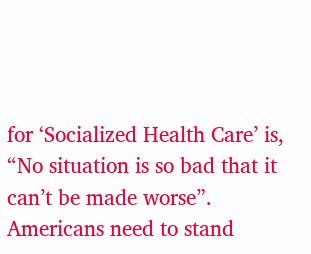for ‘Socialized Health Care’ is, “No situation is so bad that it can’t be made worse”. Americans need to stand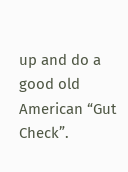up and do a good old American “Gut Check”.